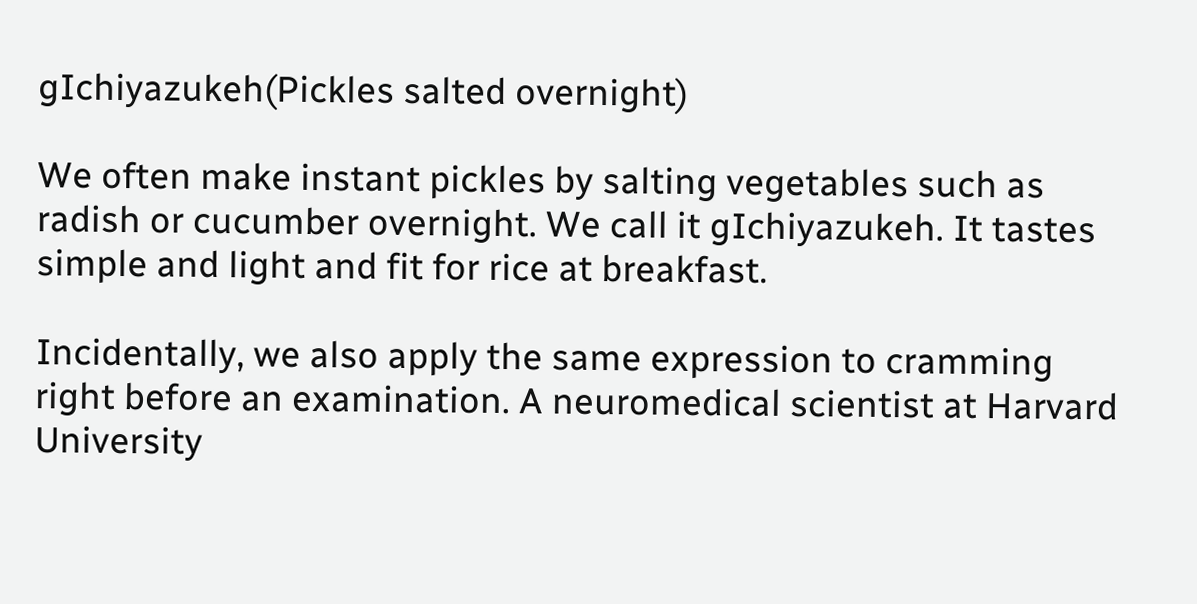gIchiyazukeh(Pickles salted overnight)

We often make instant pickles by salting vegetables such as radish or cucumber overnight. We call it gIchiyazukeh. It tastes simple and light and fit for rice at breakfast.

Incidentally, we also apply the same expression to cramming right before an examination. A neuromedical scientist at Harvard University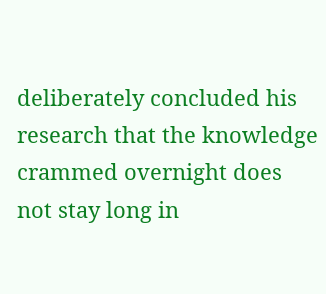deliberately concluded his research that the knowledge crammed overnight does not stay long in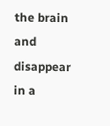the brain and disappear in a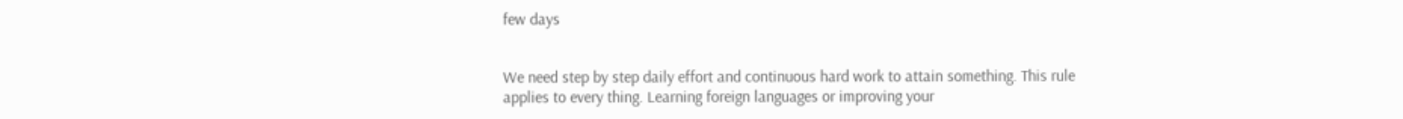few days


We need step by step daily effort and continuous hard work to attain something. This rule applies to every thing. Learning foreign languages or improving your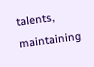talents, maintaining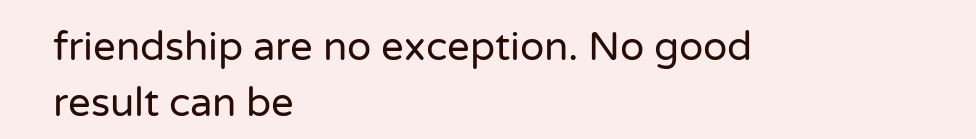friendship are no exception. No good result can be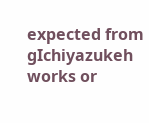expected from gIchiyazukeh works or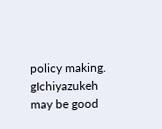policy making. gIchiyazukeh may be good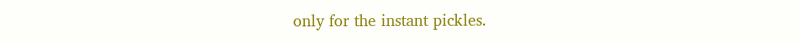only for the instant pickles.